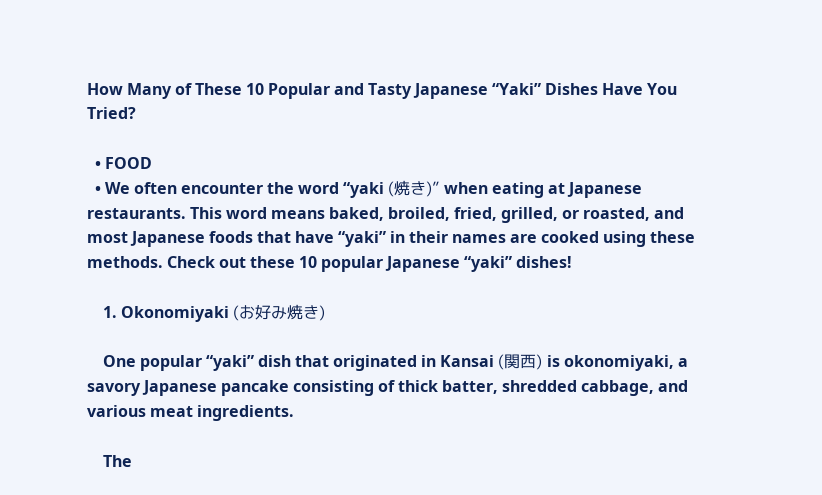How Many of These 10 Popular and Tasty Japanese “Yaki” Dishes Have You Tried?

  • FOOD
  • We often encounter the word “yaki (焼き)” when eating at Japanese restaurants. This word means baked, broiled, fried, grilled, or roasted, and most Japanese foods that have “yaki” in their names are cooked using these methods. Check out these 10 popular Japanese “yaki” dishes!

    1. Okonomiyaki (お好み焼き)

    One popular “yaki” dish that originated in Kansai (関西) is okonomiyaki, a savory Japanese pancake consisting of thick batter, shredded cabbage, and various meat ingredients.

    The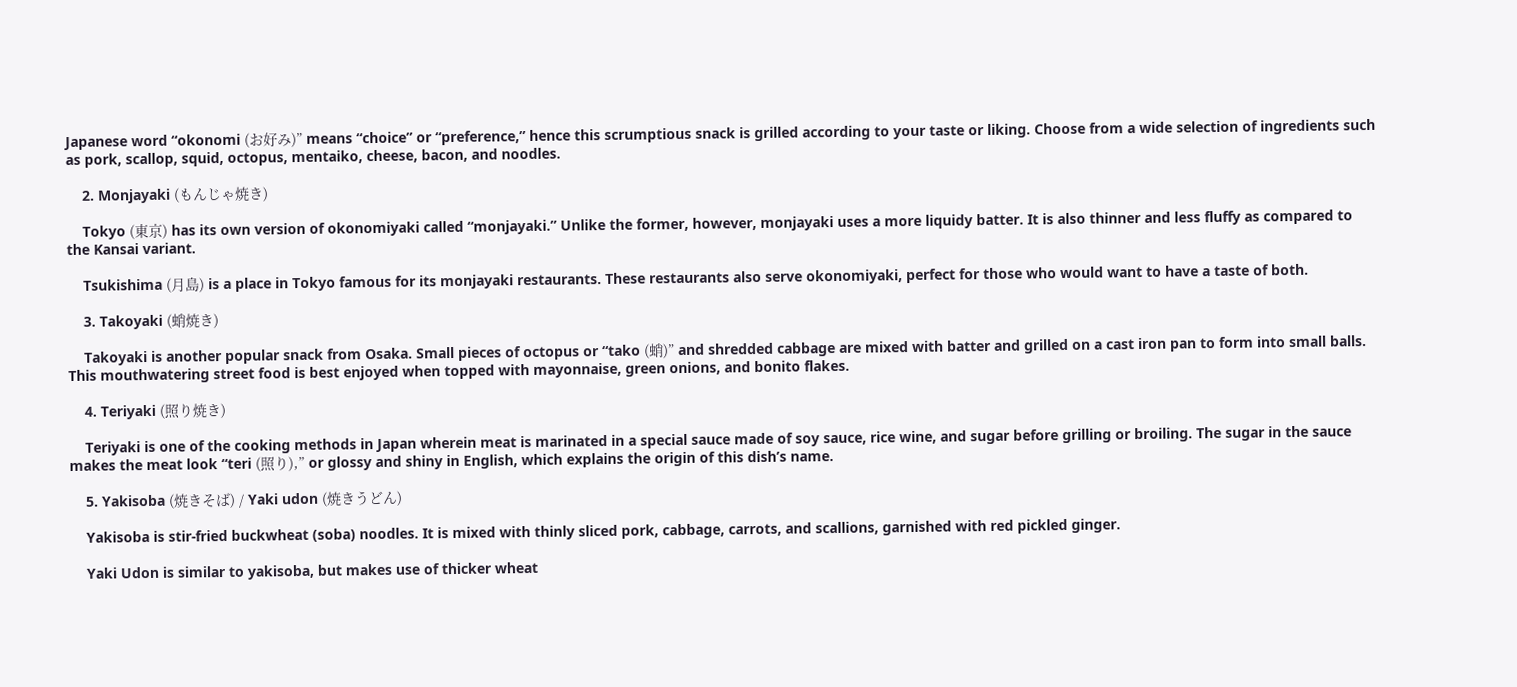Japanese word “okonomi (お好み)” means “choice” or “preference,” hence this scrumptious snack is grilled according to your taste or liking. Choose from a wide selection of ingredients such as pork, scallop, squid, octopus, mentaiko, cheese, bacon, and noodles.

    2. Monjayaki (もんじゃ焼き)

    Tokyo (東京) has its own version of okonomiyaki called “monjayaki.” Unlike the former, however, monjayaki uses a more liquidy batter. It is also thinner and less fluffy as compared to the Kansai variant.

    Tsukishima (月島) is a place in Tokyo famous for its monjayaki restaurants. These restaurants also serve okonomiyaki, perfect for those who would want to have a taste of both.

    3. Takoyaki (蛸焼き)

    Takoyaki is another popular snack from Osaka. Small pieces of octopus or “tako (蛸)” and shredded cabbage are mixed with batter and grilled on a cast iron pan to form into small balls. This mouthwatering street food is best enjoyed when topped with mayonnaise, green onions, and bonito flakes.

    4. Teriyaki (照り焼き)

    Teriyaki is one of the cooking methods in Japan wherein meat is marinated in a special sauce made of soy sauce, rice wine, and sugar before grilling or broiling. The sugar in the sauce makes the meat look “teri (照り),” or glossy and shiny in English, which explains the origin of this dish’s name.

    5. Yakisoba (焼きそば) / Yaki udon (焼きうどん)

    Yakisoba is stir-fried buckwheat (soba) noodles. It is mixed with thinly sliced pork, cabbage, carrots, and scallions, garnished with red pickled ginger.

    Yaki Udon is similar to yakisoba, but makes use of thicker wheat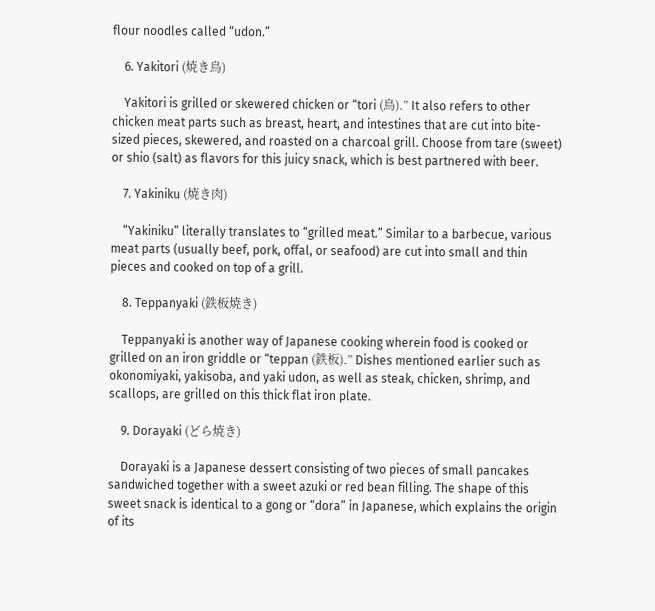flour noodles called “udon.”

    6. Yakitori (焼き鳥)

    Yakitori is grilled or skewered chicken or “tori (鳥).” It also refers to other chicken meat parts such as breast, heart, and intestines that are cut into bite-sized pieces, skewered, and roasted on a charcoal grill. Choose from tare (sweet) or shio (salt) as flavors for this juicy snack, which is best partnered with beer.

    7. Yakiniku (焼き肉)

    “Yakiniku” literally translates to “grilled meat.” Similar to a barbecue, various meat parts (usually beef, pork, offal, or seafood) are cut into small and thin pieces and cooked on top of a grill.

    8. Teppanyaki (鉄板焼き)

    Teppanyaki is another way of Japanese cooking wherein food is cooked or grilled on an iron griddle or “teppan (鉄板).” Dishes mentioned earlier such as okonomiyaki, yakisoba, and yaki udon, as well as steak, chicken, shrimp, and scallops, are grilled on this thick flat iron plate.

    9. Dorayaki (どら焼き)

    Dorayaki is a Japanese dessert consisting of two pieces of small pancakes sandwiched together with a sweet azuki or red bean filling. The shape of this sweet snack is identical to a gong or “dora” in Japanese, which explains the origin of its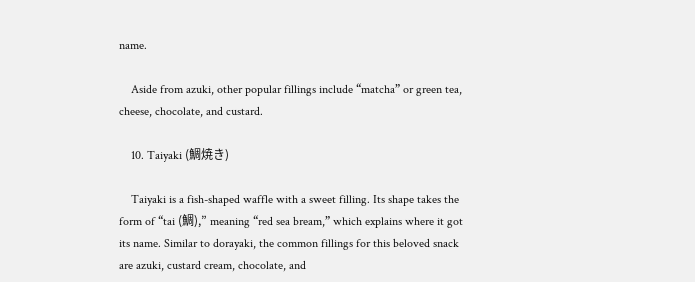name.

    Aside from azuki, other popular fillings include “matcha” or green tea, cheese, chocolate, and custard.

    10. Taiyaki (鯛焼き)

    Taiyaki is a fish-shaped waffle with a sweet filling. Its shape takes the form of “tai (鯛),” meaning “red sea bream,” which explains where it got its name. Similar to dorayaki, the common fillings for this beloved snack are azuki, custard cream, chocolate, and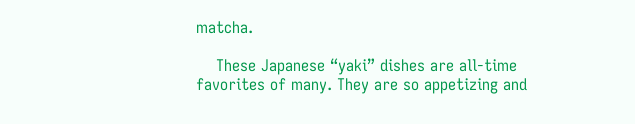matcha.

    These Japanese “yaki” dishes are all-time favorites of many. They are so appetizing and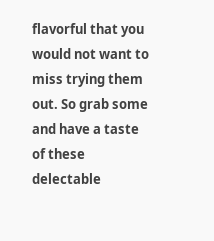flavorful that you would not want to miss trying them out. So grab some and have a taste of these delectable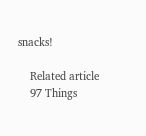snacks!

    Related article
    97 Things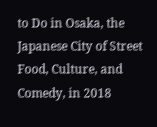to Do in Osaka, the Japanese City of Street Food, Culture, and Comedy, in 2018